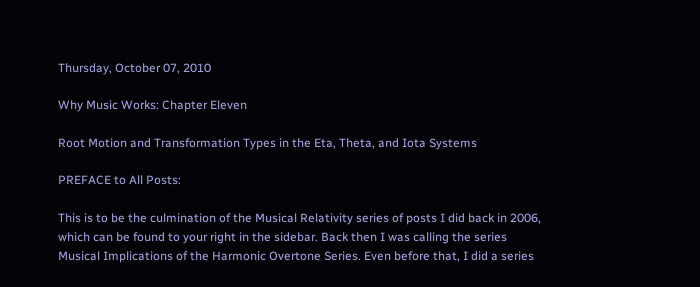Thursday, October 07, 2010

Why Music Works: Chapter Eleven

Root Motion and Transformation Types in the Eta, Theta, and Iota Systems

PREFACE to All Posts:

This is to be the culmination of the Musical Relativity series of posts I did back in 2006, which can be found to your right in the sidebar. Back then I was calling the series Musical Implications of the Harmonic Overtone Series. Even before that, I did a series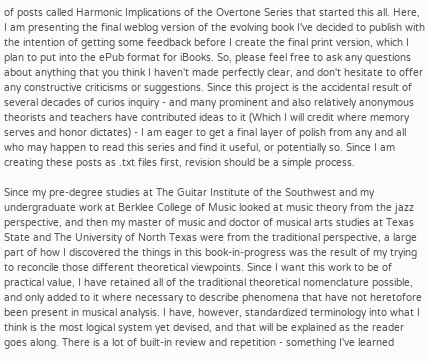of posts called Harmonic Implications of the Overtone Series that started this all. Here, I am presenting the final weblog version of the evolving book I've decided to publish with the intention of getting some feedback before I create the final print version, which I plan to put into the ePub format for iBooks. So, please feel free to ask any questions about anything that you think I haven't made perfectly clear, and don't hesitate to offer any constructive criticisms or suggestions. Since this project is the accidental result of several decades of curios inquiry - and many prominent and also relatively anonymous theorists and teachers have contributed ideas to it (Which I will credit where memory serves and honor dictates) - I am eager to get a final layer of polish from any and all who may happen to read this series and find it useful, or potentially so. Since I am creating these posts as .txt files first, revision should be a simple process.

Since my pre-degree studies at The Guitar Institute of the Southwest and my undergraduate work at Berklee College of Music looked at music theory from the jazz perspective, and then my master of music and doctor of musical arts studies at Texas State and The University of North Texas were from the traditional perspective, a large part of how I discovered the things in this book-in-progress was the result of my trying to reconcile those different theoretical viewpoints. Since I want this work to be of practical value, I have retained all of the traditional theoretical nomenclature possible, and only added to it where necessary to describe phenomena that have not heretofore been present in musical analysis. I have, however, standardized terminology into what I think is the most logical system yet devised, and that will be explained as the reader goes along. There is a lot of built-in review and repetition - something I've learned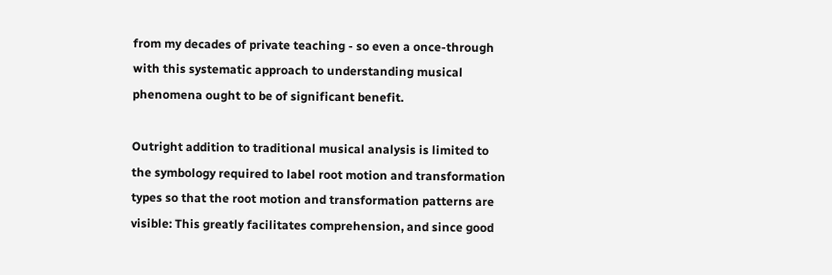from my decades of private teaching - so even a once-through with this systematic approach to understanding musical phenomena ought to be of significant benefit.

Outright addition to traditional musical analysis is limited to the symbology required to label root motion and transformation types so that the root motion and transformation patterns are visible: This greatly facilitates comprehension, and since good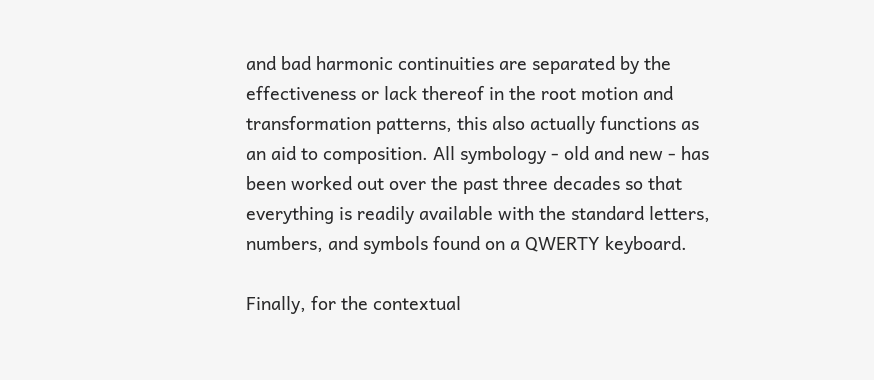and bad harmonic continuities are separated by the effectiveness or lack thereof in the root motion and transformation patterns, this also actually functions as an aid to composition. All symbology - old and new - has been worked out over the past three decades so that everything is readily available with the standard letters, numbers, and symbols found on a QWERTY keyboard.

Finally, for the contextual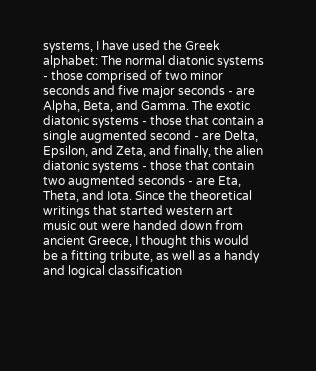systems, I have used the Greek alphabet: The normal diatonic systems - those comprised of two minor seconds and five major seconds - are Alpha, Beta, and Gamma. The exotic diatonic systems - those that contain a single augmented second - are Delta, Epsilon, and Zeta, and finally, the alien diatonic systems - those that contain two augmented seconds - are Eta, Theta, and Iota. Since the theoretical writings that started western art music out were handed down from ancient Greece, I thought this would be a fitting tribute, as well as a handy and logical classification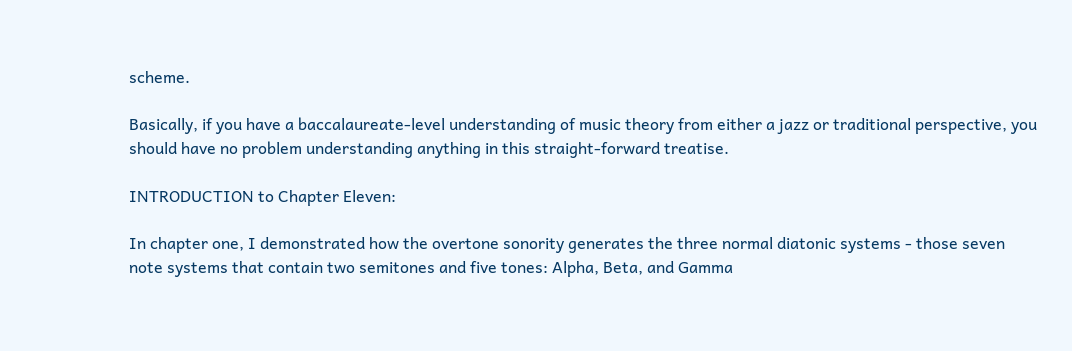scheme.

Basically, if you have a baccalaureate-level understanding of music theory from either a jazz or traditional perspective, you should have no problem understanding anything in this straight-forward treatise.

INTRODUCTION to Chapter Eleven:

In chapter one, I demonstrated how the overtone sonority generates the three normal diatonic systems - those seven note systems that contain two semitones and five tones: Alpha, Beta, and Gamma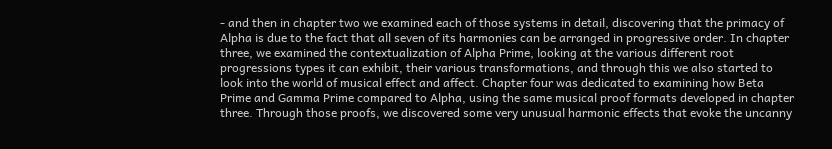- and then in chapter two we examined each of those systems in detail, discovering that the primacy of Alpha is due to the fact that all seven of its harmonies can be arranged in progressive order. In chapter three, we examined the contextualization of Alpha Prime, looking at the various different root progressions types it can exhibit, their various transformations, and through this we also started to look into the world of musical effect and affect. Chapter four was dedicated to examining how Beta Prime and Gamma Prime compared to Alpha, using the same musical proof formats developed in chapter three. Through those proofs, we discovered some very unusual harmonic effects that evoke the uncanny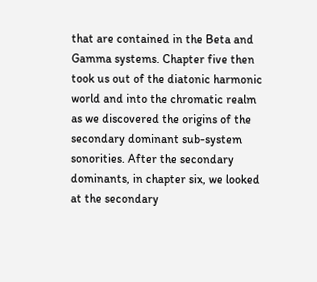that are contained in the Beta and Gamma systems. Chapter five then took us out of the diatonic harmonic world and into the chromatic realm as we discovered the origins of the secondary dominant sub-system sonorities. After the secondary dominants, in chapter six, we looked at the secondary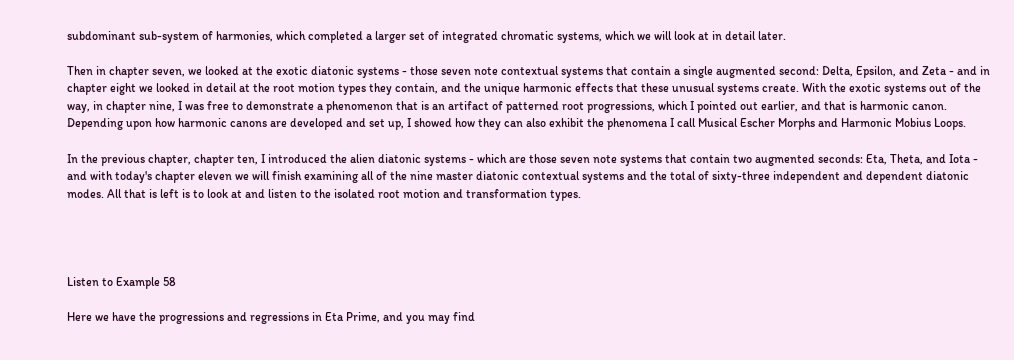subdominant sub-system of harmonies, which completed a larger set of integrated chromatic systems, which we will look at in detail later.

Then in chapter seven, we looked at the exotic diatonic systems - those seven note contextual systems that contain a single augmented second: Delta, Epsilon, and Zeta - and in chapter eight we looked in detail at the root motion types they contain, and the unique harmonic effects that these unusual systems create. With the exotic systems out of the way, in chapter nine, I was free to demonstrate a phenomenon that is an artifact of patterned root progressions, which I pointed out earlier, and that is harmonic canon. Depending upon how harmonic canons are developed and set up, I showed how they can also exhibit the phenomena I call Musical Escher Morphs and Harmonic Mobius Loops.

In the previous chapter, chapter ten, I introduced the alien diatonic systems - which are those seven note systems that contain two augmented seconds: Eta, Theta, and Iota - and with today's chapter eleven we will finish examining all of the nine master diatonic contextual systems and the total of sixty-three independent and dependent diatonic modes. All that is left is to look at and listen to the isolated root motion and transformation types.




Listen to Example 58

Here we have the progressions and regressions in Eta Prime, and you may find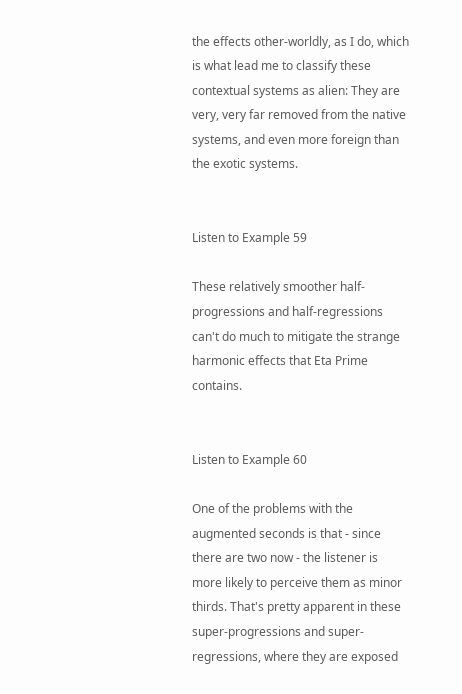the effects other-worldly, as I do, which is what lead me to classify these contextual systems as alien: They are very, very far removed from the native systems, and even more foreign than the exotic systems.


Listen to Example 59

These relatively smoother half-progressions and half-regressions can't do much to mitigate the strange harmonic effects that Eta Prime contains.


Listen to Example 60

One of the problems with the augmented seconds is that - since there are two now - the listener is more likely to perceive them as minor thirds. That's pretty apparent in these super-progressions and super-regressions, where they are exposed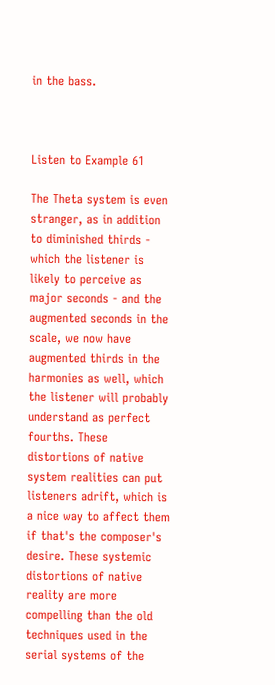in the bass.



Listen to Example 61

The Theta system is even stranger, as in addition to diminished thirds - which the listener is likely to perceive as major seconds - and the augmented seconds in the scale, we now have augmented thirds in the harmonies as well, which the listener will probably understand as perfect fourths. These distortions of native system realities can put listeners adrift, which is a nice way to affect them if that's the composer's desire. These systemic distortions of native reality are more compelling than the old techniques used in the serial systems of the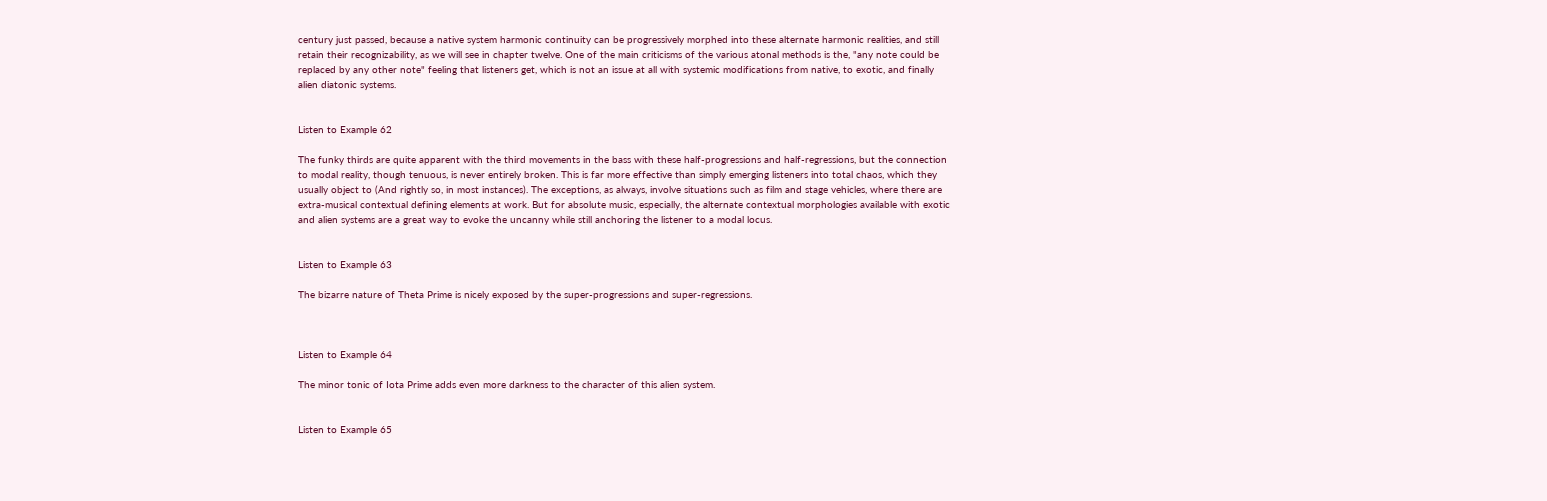century just passed, because a native system harmonic continuity can be progressively morphed into these alternate harmonic realities, and still retain their recognizability, as we will see in chapter twelve. One of the main criticisms of the various atonal methods is the, "any note could be replaced by any other note" feeling that listeners get, which is not an issue at all with systemic modifications from native, to exotic, and finally alien diatonic systems.


Listen to Example 62

The funky thirds are quite apparent with the third movements in the bass with these half-progressions and half-regressions, but the connection to modal reality, though tenuous, is never entirely broken. This is far more effective than simply emerging listeners into total chaos, which they usually object to (And rightly so, in most instances). The exceptions, as always, involve situations such as film and stage vehicles, where there are extra-musical contextual defining elements at work. But for absolute music, especially, the alternate contextual morphologies available with exotic and alien systems are a great way to evoke the uncanny while still anchoring the listener to a modal locus.


Listen to Example 63

The bizarre nature of Theta Prime is nicely exposed by the super-progressions and super-regressions.



Listen to Example 64

The minor tonic of Iota Prime adds even more darkness to the character of this alien system.


Listen to Example 65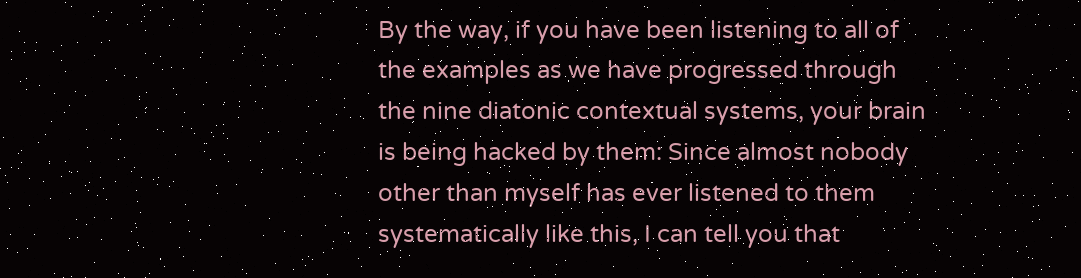By the way, if you have been listening to all of the examples as we have progressed through the nine diatonic contextual systems, your brain is being hacked by them: Since almost nobody other than myself has ever listened to them systematically like this, I can tell you that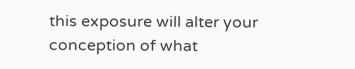this exposure will alter your conception of what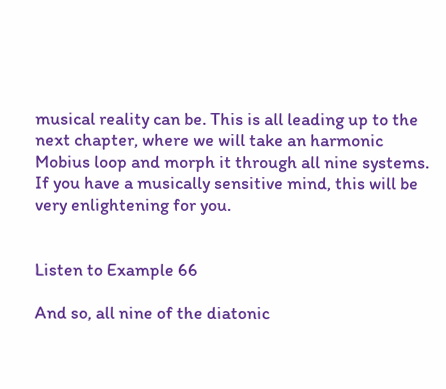musical reality can be. This is all leading up to the next chapter, where we will take an harmonic Mobius loop and morph it through all nine systems. If you have a musically sensitive mind, this will be very enlightening for you.


Listen to Example 66

And so, all nine of the diatonic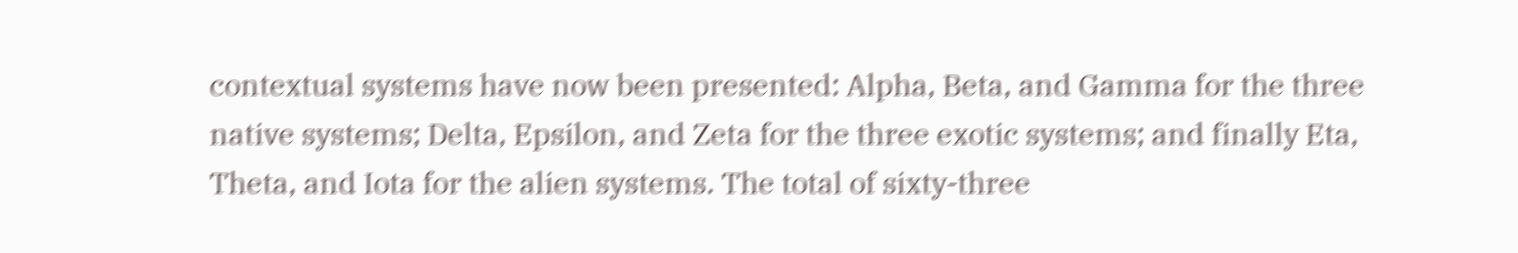contextual systems have now been presented: Alpha, Beta, and Gamma for the three native systems; Delta, Epsilon, and Zeta for the three exotic systems; and finally Eta, Theta, and Iota for the alien systems. The total of sixty-three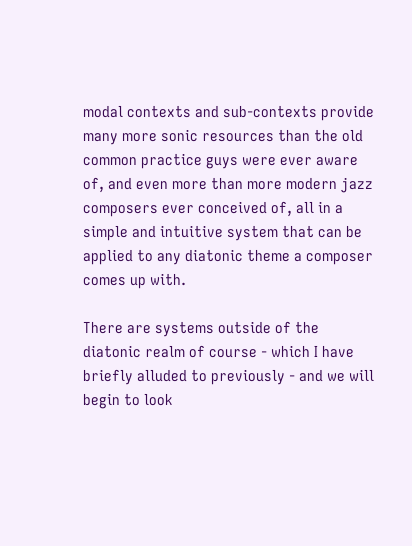modal contexts and sub-contexts provide many more sonic resources than the old common practice guys were ever aware of, and even more than more modern jazz composers ever conceived of, all in a simple and intuitive system that can be applied to any diatonic theme a composer comes up with.

There are systems outside of the diatonic realm of course - which I have briefly alluded to previously - and we will begin to look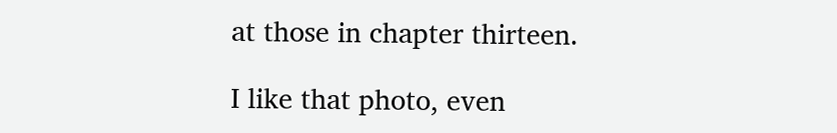at those in chapter thirteen.

I like that photo, even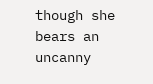though she bears an uncanny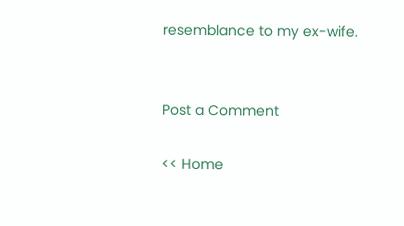resemblance to my ex-wife.


Post a Comment

<< Home